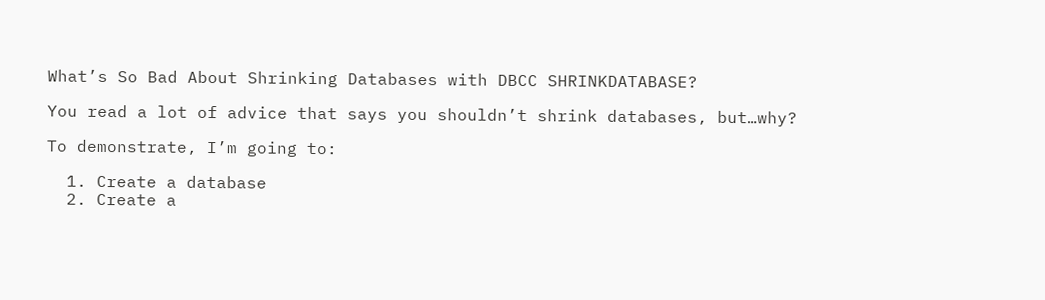What’s So Bad About Shrinking Databases with DBCC SHRINKDATABASE?

You read a lot of advice that says you shouldn’t shrink databases, but…why?

To demonstrate, I’m going to:

  1. Create a database
  2. Create a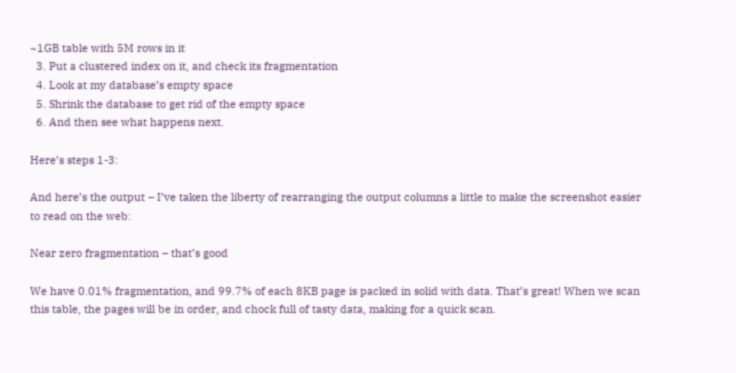~1GB table with 5M rows in it
  3. Put a clustered index on it, and check its fragmentation
  4. Look at my database’s empty space
  5. Shrink the database to get rid of the empty space
  6. And then see what happens next.

Here’s steps 1-3:

And here’s the output – I’ve taken the liberty of rearranging the output columns a little to make the screenshot easier to read on the web:

Near zero fragmentation – that’s good

We have 0.01% fragmentation, and 99.7% of each 8KB page is packed in solid with data. That’s great! When we scan this table, the pages will be in order, and chock full of tasty data, making for a quick scan.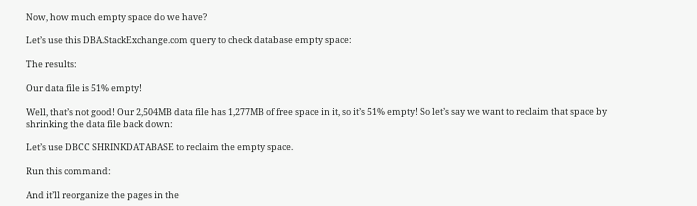Now, how much empty space do we have?

Let’s use this DBA.StackExchange.com query to check database empty space:

The results:

Our data file is 51% empty!

Well, that’s not good! Our 2,504MB data file has 1,277MB of free space in it, so it’s 51% empty! So let’s say we want to reclaim that space by shrinking the data file back down:

Let’s use DBCC SHRINKDATABASE to reclaim the empty space.

Run this command:

And it’ll reorganize the pages in the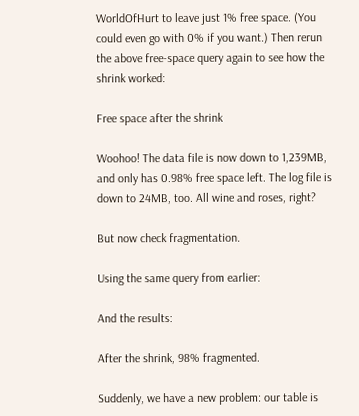WorldOfHurt to leave just 1% free space. (You could even go with 0% if you want.) Then rerun the above free-space query again to see how the shrink worked:

Free space after the shrink

Woohoo! The data file is now down to 1,239MB, and only has 0.98% free space left. The log file is down to 24MB, too. All wine and roses, right?

But now check fragmentation.

Using the same query from earlier:

And the results:

After the shrink, 98% fragmented.

Suddenly, we have a new problem: our table is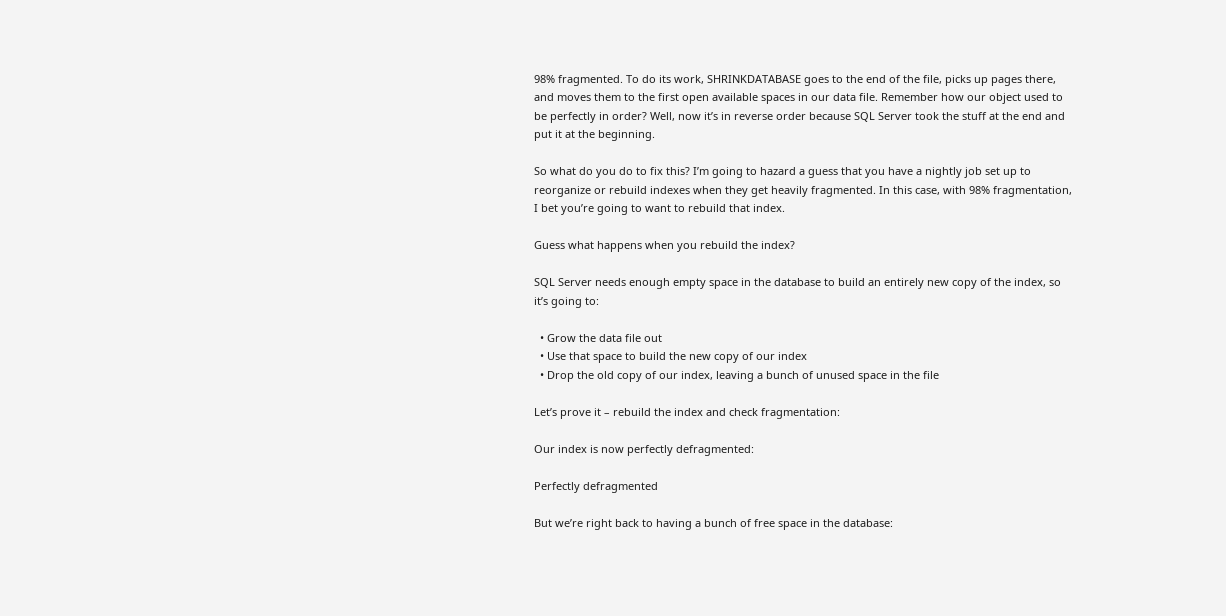98% fragmented. To do its work, SHRINKDATABASE goes to the end of the file, picks up pages there, and moves them to the first open available spaces in our data file. Remember how our object used to be perfectly in order? Well, now it’s in reverse order because SQL Server took the stuff at the end and put it at the beginning.

So what do you do to fix this? I’m going to hazard a guess that you have a nightly job set up to reorganize or rebuild indexes when they get heavily fragmented. In this case, with 98% fragmentation, I bet you’re going to want to rebuild that index.

Guess what happens when you rebuild the index?

SQL Server needs enough empty space in the database to build an entirely new copy of the index, so it’s going to:

  • Grow the data file out
  • Use that space to build the new copy of our index
  • Drop the old copy of our index, leaving a bunch of unused space in the file

Let’s prove it – rebuild the index and check fragmentation:

Our index is now perfectly defragmented:

Perfectly defragmented

But we’re right back to having a bunch of free space in the database: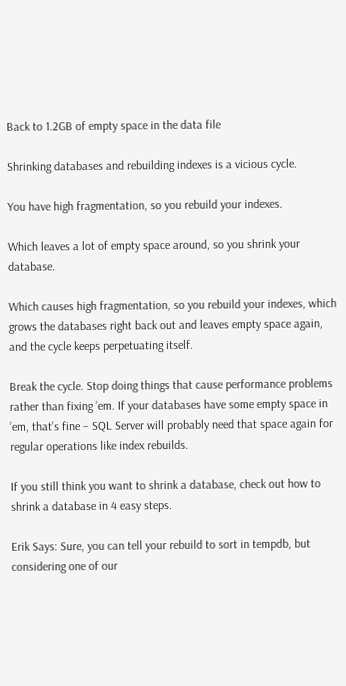Back to 1.2GB of empty space in the data file

Shrinking databases and rebuilding indexes is a vicious cycle.

You have high fragmentation, so you rebuild your indexes.

Which leaves a lot of empty space around, so you shrink your database.

Which causes high fragmentation, so you rebuild your indexes, which grows the databases right back out and leaves empty space again, and the cycle keeps perpetuating itself.

Break the cycle. Stop doing things that cause performance problems rather than fixing ’em. If your databases have some empty space in ’em, that’s fine – SQL Server will probably need that space again for regular operations like index rebuilds.

If you still think you want to shrink a database, check out how to shrink a database in 4 easy steps.

Erik Says: Sure, you can tell your rebuild to sort in tempdb, but considering one of our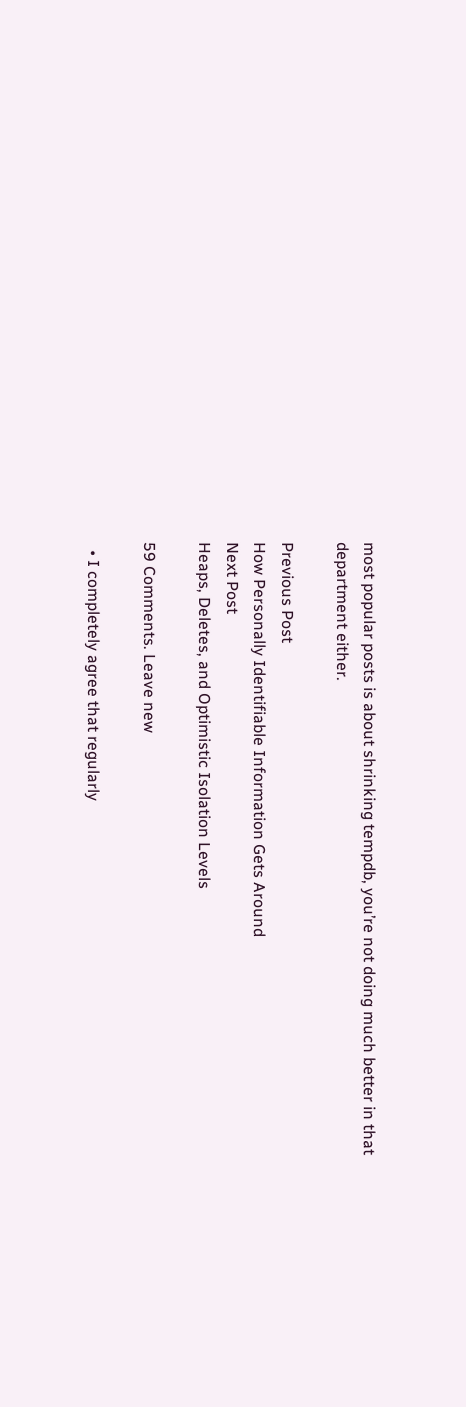most popular posts is about shrinking tempdb, you’re not doing much better in that department either.

Previous Post
How Personally Identifiable Information Gets Around
Next Post
Heaps, Deletes, and Optimistic Isolation Levels

59 Comments. Leave new

  • I completely agree that regularly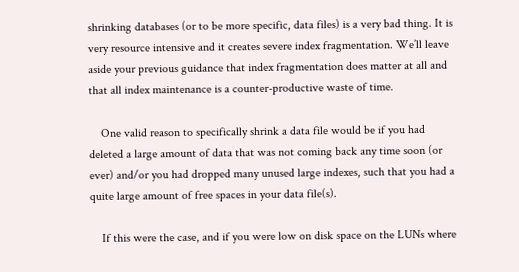shrinking databases (or to be more specific, data files) is a very bad thing. It is very resource intensive and it creates severe index fragmentation. We’ll leave aside your previous guidance that index fragmentation does matter at all and that all index maintenance is a counter-productive waste of time.

    One valid reason to specifically shrink a data file would be if you had deleted a large amount of data that was not coming back any time soon (or ever) and/or you had dropped many unused large indexes, such that you had a quite large amount of free spaces in your data file(s).

    If this were the case, and if you were low on disk space on the LUNs where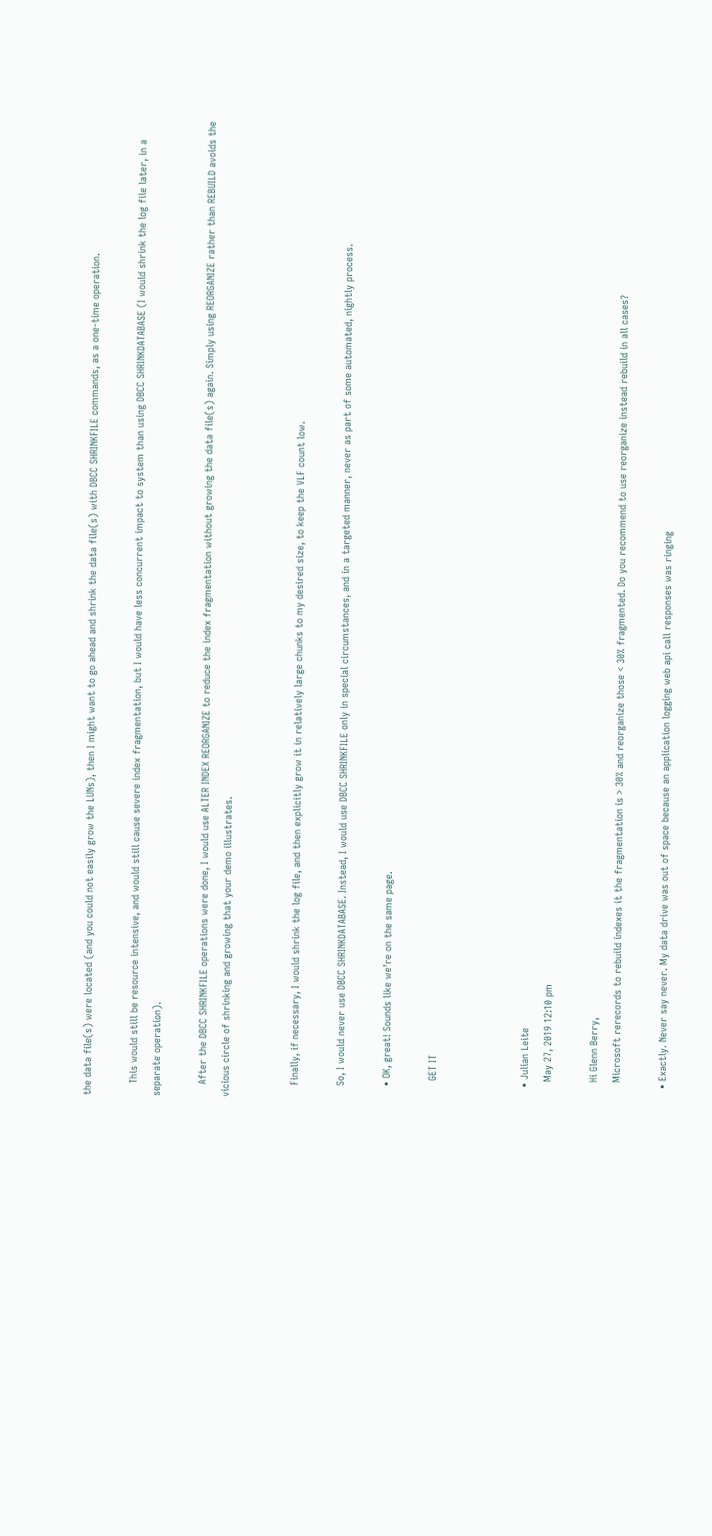the data file(s) were located (and you could not easily grow the LUNs), then I might want to go ahead and shrink the data file(s) with DBCC SHRINKFILE commands, as a one-time operation.

    This would still be resource intensive, and would still cause severe index fragmentation, but I would have less concurrent impact to system than using DBCC SHRINKDATABASE (I would shrink the log file later, in a separate operation).

    After the DBCC SHRINKFILE operations were done, I would use ALTER INDEX REORGANIZE to reduce the index fragmentation without growing the data file(s) again. Simply using REORGANIZE rather than REBUILD avoids the vicious circle of shrinking and growing that your demo illustrates.


    Finally, if necessary, I would shrink the log file, and then explicitly grow it in relatively large chunks to my desired size, to keep the VLF count low.

    So, I would never use DBCC SHRINKDATABASE. Instead, I would use DBCC SHRINKFILE only in special circumstances, and in a targeted manner, never as part of some automated, nightly process.

    • OK, great! Sounds like we’re on the same page.

      GET IT



    • Julian Leite
      May 27, 2019 12:10 pm

      Hi Glenn Berry,
      Microsoft rerecords to rebuild indexes it the fragmentation is > 30% and reorganize those < 30% fragmented. Do you recommend to use reorganize instead rebuild in all cases?

    • Exactly. Never say never. My data drive was out of space because an application logging web api call responses was ringing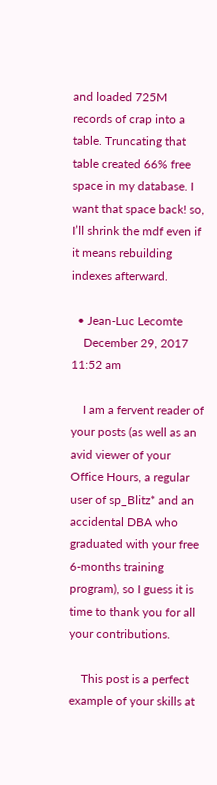and loaded 725M records of crap into a table. Truncating that table created 66% free space in my database. I want that space back! so, I’ll shrink the mdf even if it means rebuilding indexes afterward.

  • Jean-Luc Lecomte
    December 29, 2017 11:52 am

    I am a fervent reader of your posts (as well as an avid viewer of your Office Hours, a regular user of sp_Blitz* and an accidental DBA who graduated with your free 6-months training program), so I guess it is time to thank you for all your contributions.

    This post is a perfect example of your skills at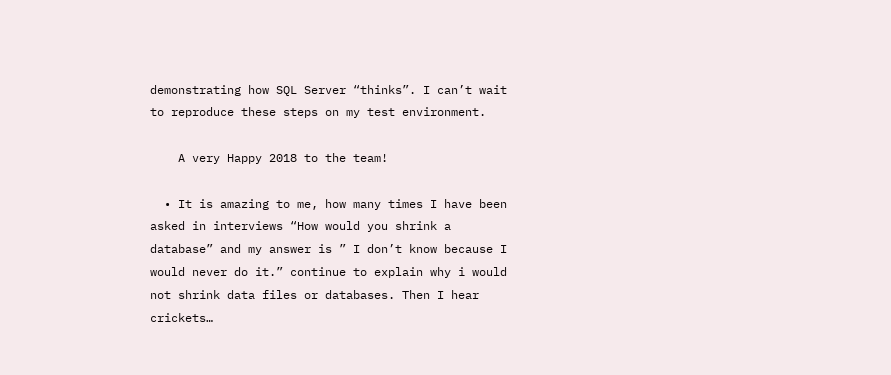demonstrating how SQL Server “thinks”. I can’t wait to reproduce these steps on my test environment.

    A very Happy 2018 to the team!

  • It is amazing to me, how many times I have been asked in interviews “How would you shrink a database” and my answer is ” I don’t know because I would never do it.” continue to explain why i would not shrink data files or databases. Then I hear crickets…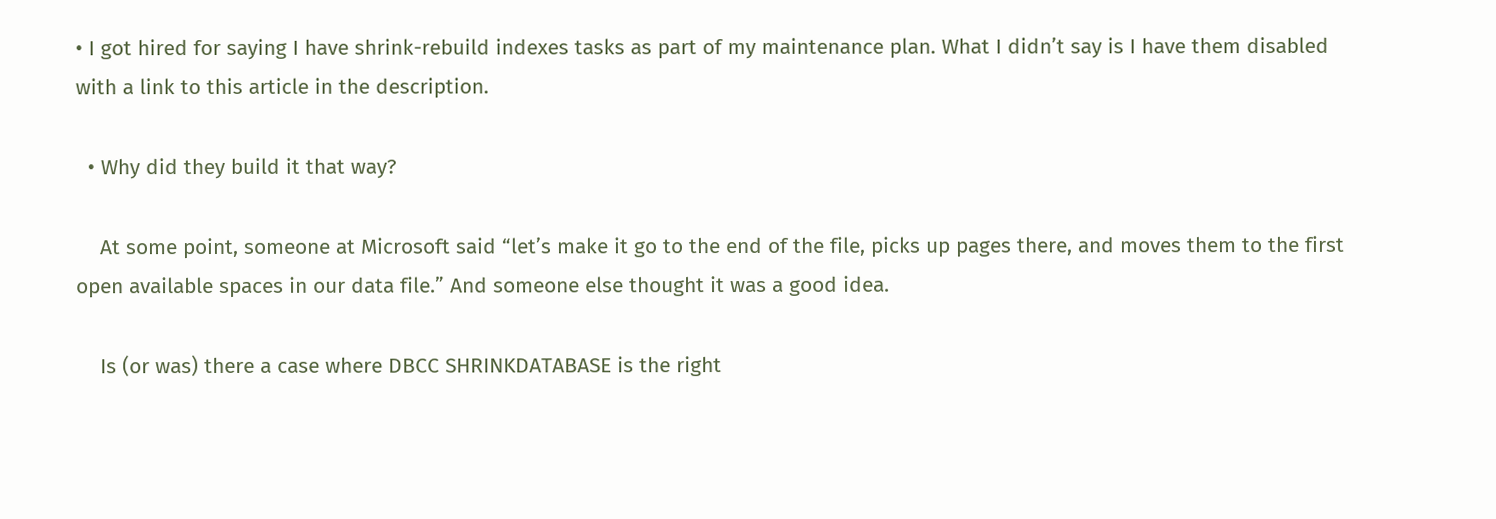• I got hired for saying I have shrink-rebuild indexes tasks as part of my maintenance plan. What I didn’t say is I have them disabled with a link to this article in the description.

  • Why did they build it that way?

    At some point, someone at Microsoft said “let’s make it go to the end of the file, picks up pages there, and moves them to the first open available spaces in our data file.” And someone else thought it was a good idea.

    Is (or was) there a case where DBCC SHRINKDATABASE is the right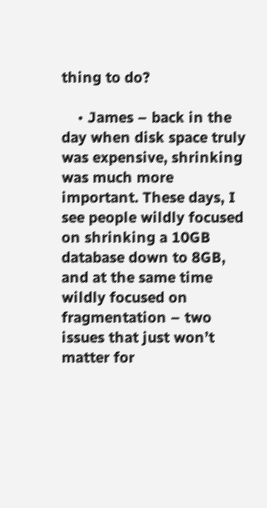thing to do?

    • James – back in the day when disk space truly was expensive, shrinking was much more important. These days, I see people wildly focused on shrinking a 10GB database down to 8GB, and at the same time wildly focused on fragmentation – two issues that just won’t matter for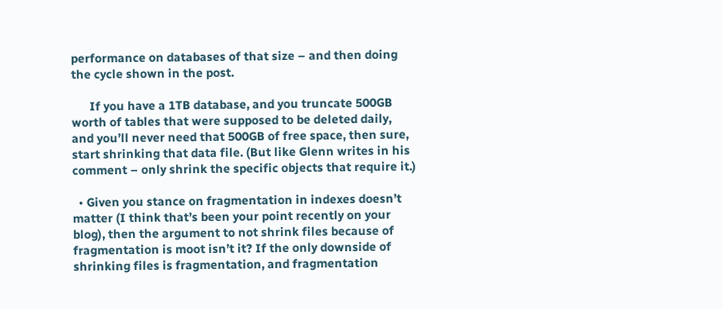performance on databases of that size – and then doing the cycle shown in the post.

      If you have a 1TB database, and you truncate 500GB worth of tables that were supposed to be deleted daily, and you’ll never need that 500GB of free space, then sure, start shrinking that data file. (But like Glenn writes in his comment – only shrink the specific objects that require it.)

  • Given you stance on fragmentation in indexes doesn’t matter (I think that’s been your point recently on your blog), then the argument to not shrink files because of fragmentation is moot isn’t it? If the only downside of shrinking files is fragmentation, and fragmentation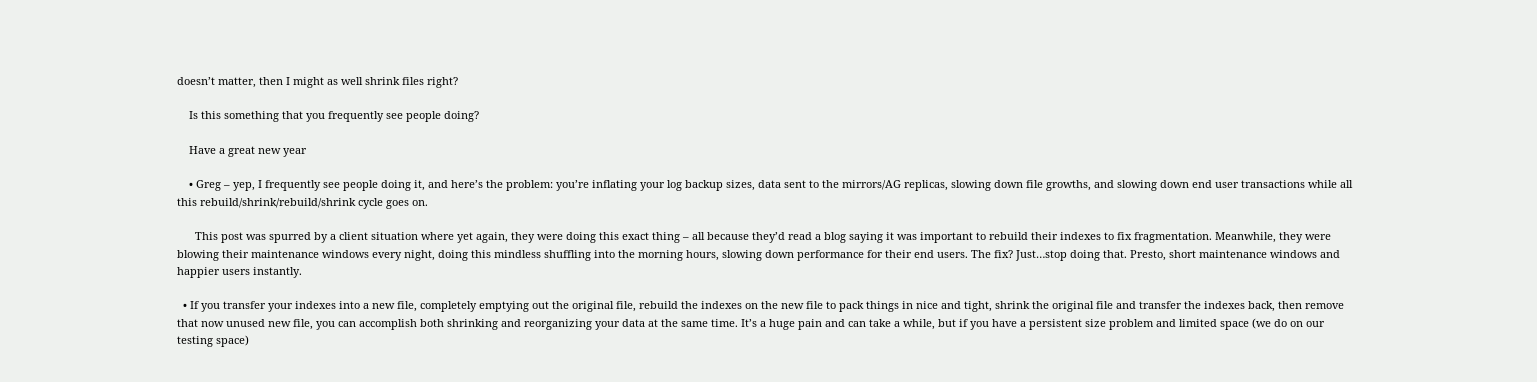doesn’t matter, then I might as well shrink files right?

    Is this something that you frequently see people doing?

    Have a great new year

    • Greg – yep, I frequently see people doing it, and here’s the problem: you’re inflating your log backup sizes, data sent to the mirrors/AG replicas, slowing down file growths, and slowing down end user transactions while all this rebuild/shrink/rebuild/shrink cycle goes on.

      This post was spurred by a client situation where yet again, they were doing this exact thing – all because they’d read a blog saying it was important to rebuild their indexes to fix fragmentation. Meanwhile, they were blowing their maintenance windows every night, doing this mindless shuffling into the morning hours, slowing down performance for their end users. The fix? Just…stop doing that. Presto, short maintenance windows and happier users instantly.

  • If you transfer your indexes into a new file, completely emptying out the original file, rebuild the indexes on the new file to pack things in nice and tight, shrink the original file and transfer the indexes back, then remove that now unused new file, you can accomplish both shrinking and reorganizing your data at the same time. It’s a huge pain and can take a while, but if you have a persistent size problem and limited space (we do on our testing space)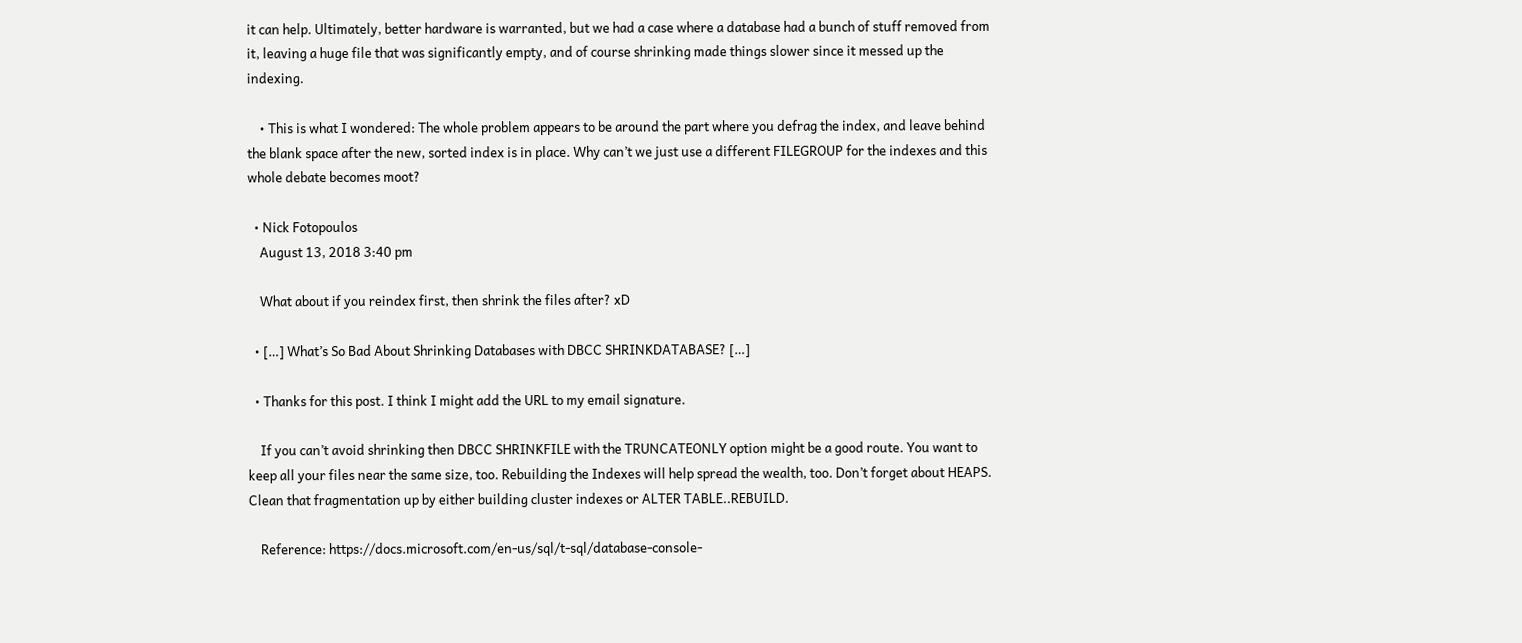it can help. Ultimately, better hardware is warranted, but we had a case where a database had a bunch of stuff removed from it, leaving a huge file that was significantly empty, and of course shrinking made things slower since it messed up the indexing.

    • This is what I wondered: The whole problem appears to be around the part where you defrag the index, and leave behind the blank space after the new, sorted index is in place. Why can’t we just use a different FILEGROUP for the indexes and this whole debate becomes moot?

  • Nick Fotopoulos
    August 13, 2018 3:40 pm

    What about if you reindex first, then shrink the files after? xD

  • […] What’s So Bad About Shrinking Databases with DBCC SHRINKDATABASE? […]

  • Thanks for this post. I think I might add the URL to my email signature.

    If you can’t avoid shrinking then DBCC SHRINKFILE with the TRUNCATEONLY option might be a good route. You want to keep all your files near the same size, too. Rebuilding the Indexes will help spread the wealth, too. Don’t forget about HEAPS. Clean that fragmentation up by either building cluster indexes or ALTER TABLE..REBUILD.

    Reference: https://docs.microsoft.com/en-us/sql/t-sql/database-console-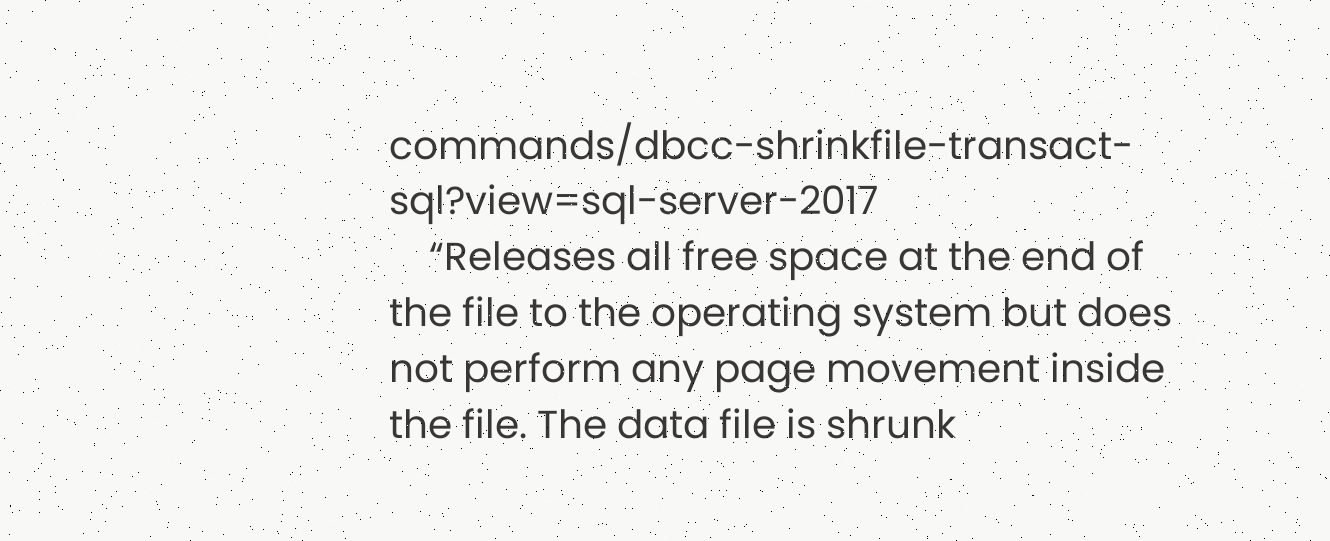commands/dbcc-shrinkfile-transact-sql?view=sql-server-2017
    “Releases all free space at the end of the file to the operating system but does not perform any page movement inside the file. The data file is shrunk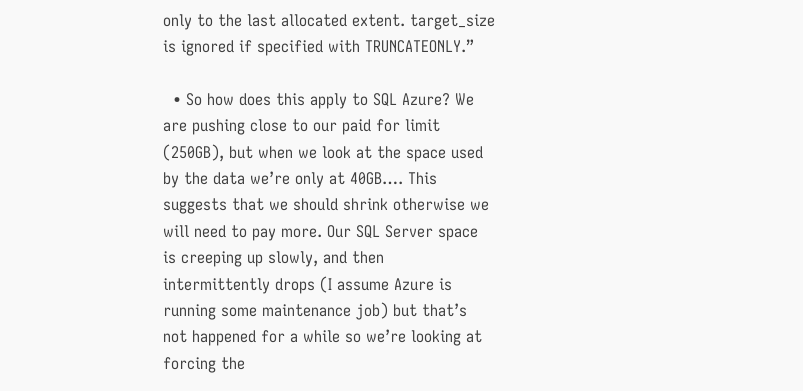only to the last allocated extent. target_size is ignored if specified with TRUNCATEONLY.”

  • So how does this apply to SQL Azure? We are pushing close to our paid for limit (250GB), but when we look at the space used by the data we’re only at 40GB…. This suggests that we should shrink otherwise we will need to pay more. Our SQL Server space is creeping up slowly, and then intermittently drops (I assume Azure is running some maintenance job) but that’s not happened for a while so we’re looking at forcing the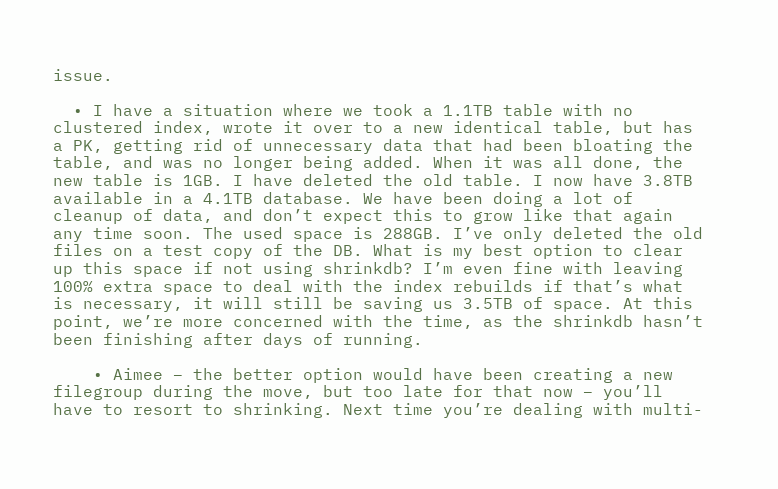issue.

  • I have a situation where we took a 1.1TB table with no clustered index, wrote it over to a new identical table, but has a PK, getting rid of unnecessary data that had been bloating the table, and was no longer being added. When it was all done, the new table is 1GB. I have deleted the old table. I now have 3.8TB available in a 4.1TB database. We have been doing a lot of cleanup of data, and don’t expect this to grow like that again any time soon. The used space is 288GB. I’ve only deleted the old files on a test copy of the DB. What is my best option to clear up this space if not using shrinkdb? I’m even fine with leaving 100% extra space to deal with the index rebuilds if that’s what is necessary, it will still be saving us 3.5TB of space. At this point, we’re more concerned with the time, as the shrinkdb hasn’t been finishing after days of running.

    • Aimee – the better option would have been creating a new filegroup during the move, but too late for that now – you’ll have to resort to shrinking. Next time you’re dealing with multi-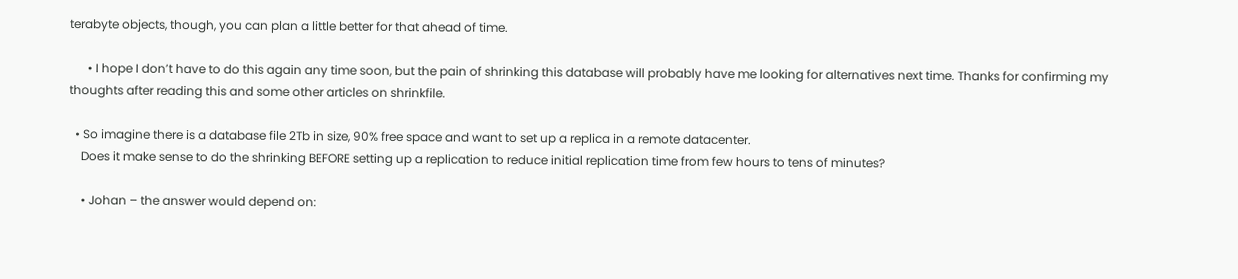terabyte objects, though, you can plan a little better for that ahead of time.

      • I hope I don’t have to do this again any time soon, but the pain of shrinking this database will probably have me looking for alternatives next time. Thanks for confirming my thoughts after reading this and some other articles on shrinkfile.

  • So imagine there is a database file 2Tb in size, 90% free space and want to set up a replica in a remote datacenter.
    Does it make sense to do the shrinking BEFORE setting up a replication to reduce initial replication time from few hours to tens of minutes?

    • Johan – the answer would depend on: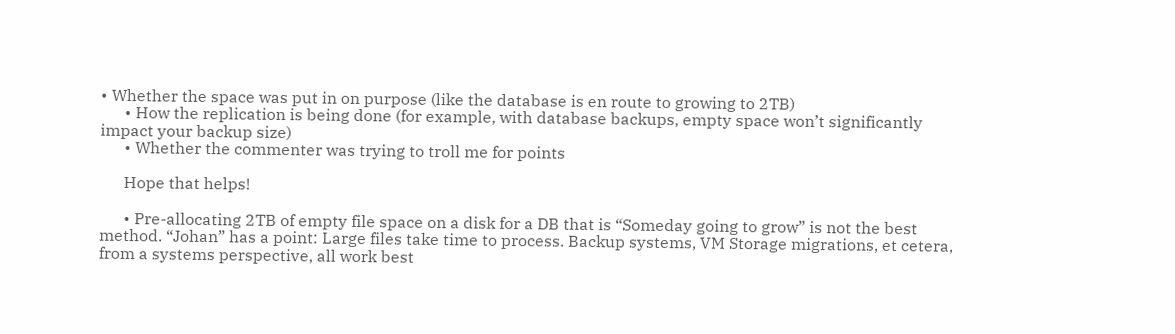• Whether the space was put in on purpose (like the database is en route to growing to 2TB)
      • How the replication is being done (for example, with database backups, empty space won’t significantly impact your backup size)
      • Whether the commenter was trying to troll me for points

      Hope that helps!

      • Pre-allocating 2TB of empty file space on a disk for a DB that is “Someday going to grow” is not the best method. “Johan” has a point: Large files take time to process. Backup systems, VM Storage migrations, et cetera, from a systems perspective, all work best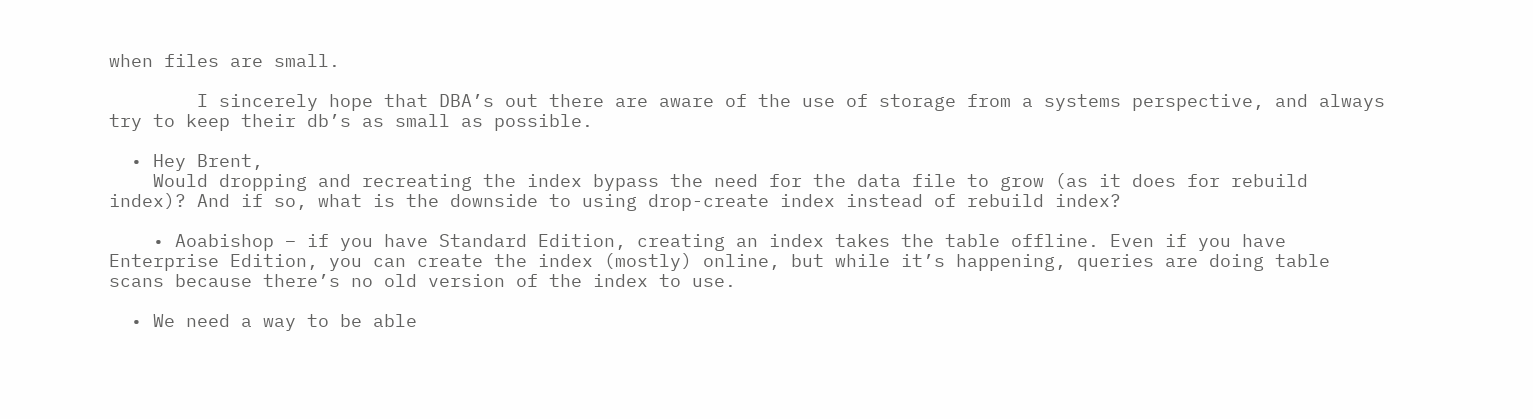when files are small.

        I sincerely hope that DBA’s out there are aware of the use of storage from a systems perspective, and always try to keep their db’s as small as possible.

  • Hey Brent,
    Would dropping and recreating the index bypass the need for the data file to grow (as it does for rebuild index)? And if so, what is the downside to using drop-create index instead of rebuild index?

    • Aoabishop – if you have Standard Edition, creating an index takes the table offline. Even if you have Enterprise Edition, you can create the index (mostly) online, but while it’s happening, queries are doing table scans because there’s no old version of the index to use.

  • We need a way to be able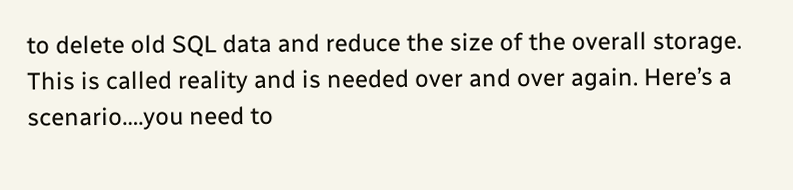to delete old SQL data and reduce the size of the overall storage. This is called reality and is needed over and over again. Here’s a scenario….you need to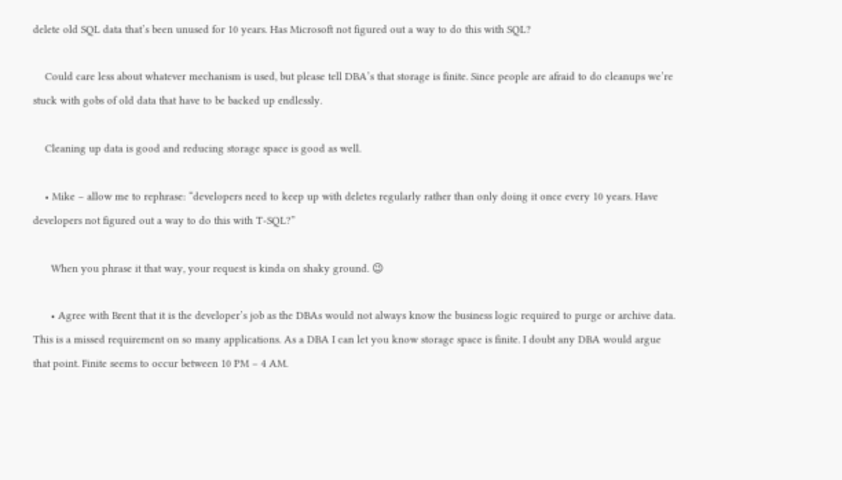delete old SQL data that’s been unused for 10 years. Has Microsoft not figured out a way to do this with SQL?

    Could care less about whatever mechanism is used, but please tell DBA’s that storage is finite. Since people are afraid to do cleanups we’re stuck with gobs of old data that have to be backed up endlessly.

    Cleaning up data is good and reducing storage space is good as well.

    • Mike – allow me to rephrase: “developers need to keep up with deletes regularly rather than only doing it once every 10 years. Have developers not figured out a way to do this with T-SQL?”

      When you phrase it that way, your request is kinda on shaky ground. 😉

      • Agree with Brent that it is the developer’s job as the DBAs would not always know the business logic required to purge or archive data. This is a missed requirement on so many applications. As a DBA I can let you know storage space is finite. I doubt any DBA would argue that point. Finite seems to occur between 10 PM – 4 AM.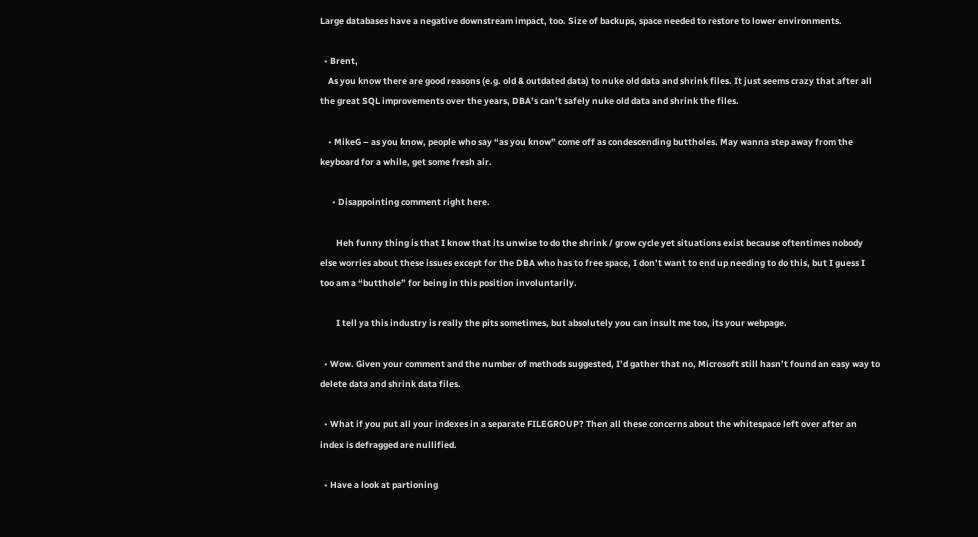Large databases have a negative downstream impact, too. Size of backups, space needed to restore to lower environments.

  • Brent,
    As you know there are good reasons (e.g. old & outdated data) to nuke old data and shrink files. It just seems crazy that after all the great SQL improvements over the years, DBA’s can’t safely nuke old data and shrink the files.

    • MikeG – as you know, people who say “as you know” come off as condescending buttholes. May wanna step away from the keyboard for a while, get some fresh air.

      • Disappointing comment right here.

        Heh funny thing is that I know that its unwise to do the shrink / grow cycle yet situations exist because oftentimes nobody else worries about these issues except for the DBA who has to free space, I don’t want to end up needing to do this, but I guess I too am a “butthole” for being in this position involuntarily.

        I tell ya this industry is really the pits sometimes, but absolutely you can insult me too, its your webpage.

  • Wow. Given your comment and the number of methods suggested, I’d gather that no, Microsoft still hasn’t found an easy way to delete data and shrink data files.

  • What if you put all your indexes in a separate FILEGROUP? Then all these concerns about the whitespace left over after an index is defragged are nullified.

  • Have a look at partioning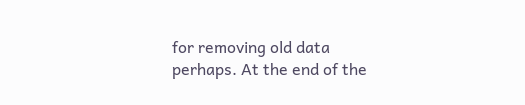for removing old data perhaps. At the end of the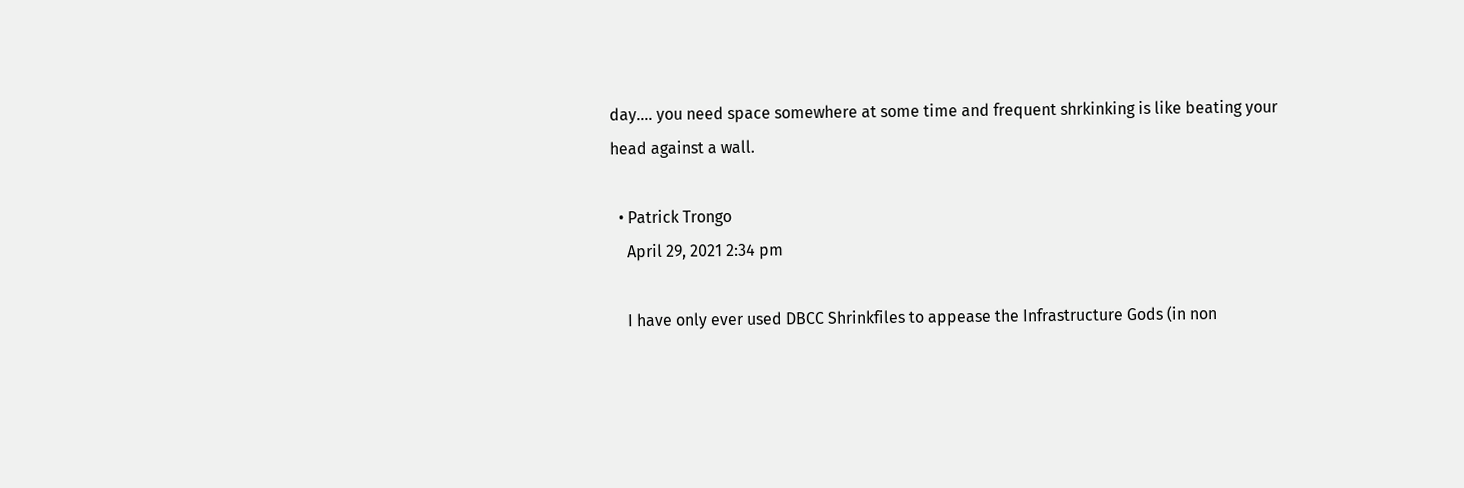day…. you need space somewhere at some time and frequent shrkinking is like beating your head against a wall.

  • Patrick Trongo
    April 29, 2021 2:34 pm

    I have only ever used DBCC Shrinkfiles to appease the Infrastructure Gods (in non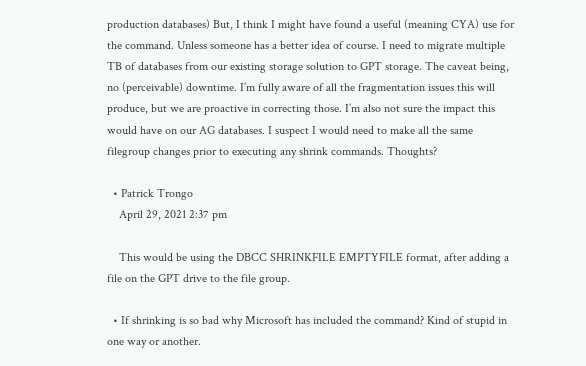production databases) But, I think I might have found a useful (meaning CYA) use for the command. Unless someone has a better idea of course. I need to migrate multiple TB of databases from our existing storage solution to GPT storage. The caveat being, no (perceivable) downtime. I’m fully aware of all the fragmentation issues this will produce, but we are proactive in correcting those. I’m also not sure the impact this would have on our AG databases. I suspect I would need to make all the same filegroup changes prior to executing any shrink commands. Thoughts?

  • Patrick Trongo
    April 29, 2021 2:37 pm

    This would be using the DBCC SHRINKFILE EMPTYFILE format, after adding a file on the GPT drive to the file group.

  • If shrinking is so bad why Microsoft has included the command? Kind of stupid in one way or another.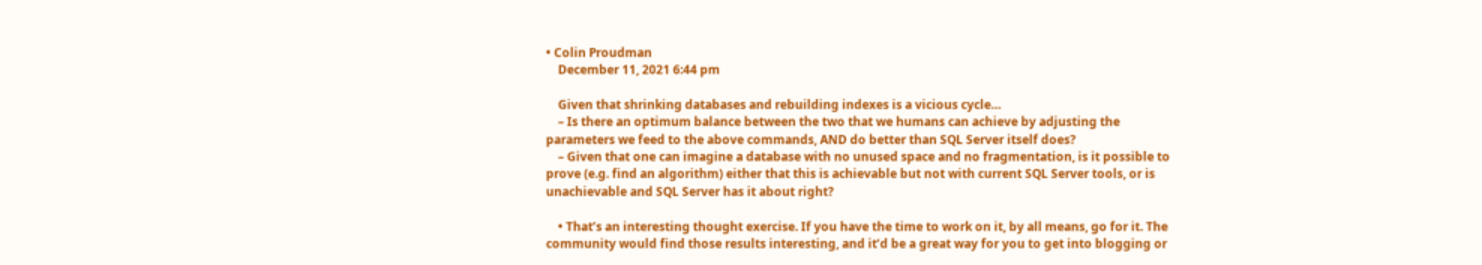• Colin Proudman
    December 11, 2021 6:44 pm

    Given that shrinking databases and rebuilding indexes is a vicious cycle…
    – Is there an optimum balance between the two that we humans can achieve by adjusting the parameters we feed to the above commands, AND do better than SQL Server itself does?
    – Given that one can imagine a database with no unused space and no fragmentation, is it possible to prove (e.g. find an algorithm) either that this is achievable but not with current SQL Server tools, or is unachievable and SQL Server has it about right?

    • That’s an interesting thought exercise. If you have the time to work on it, by all means, go for it. The community would find those results interesting, and it’d be a great way for you to get into blogging or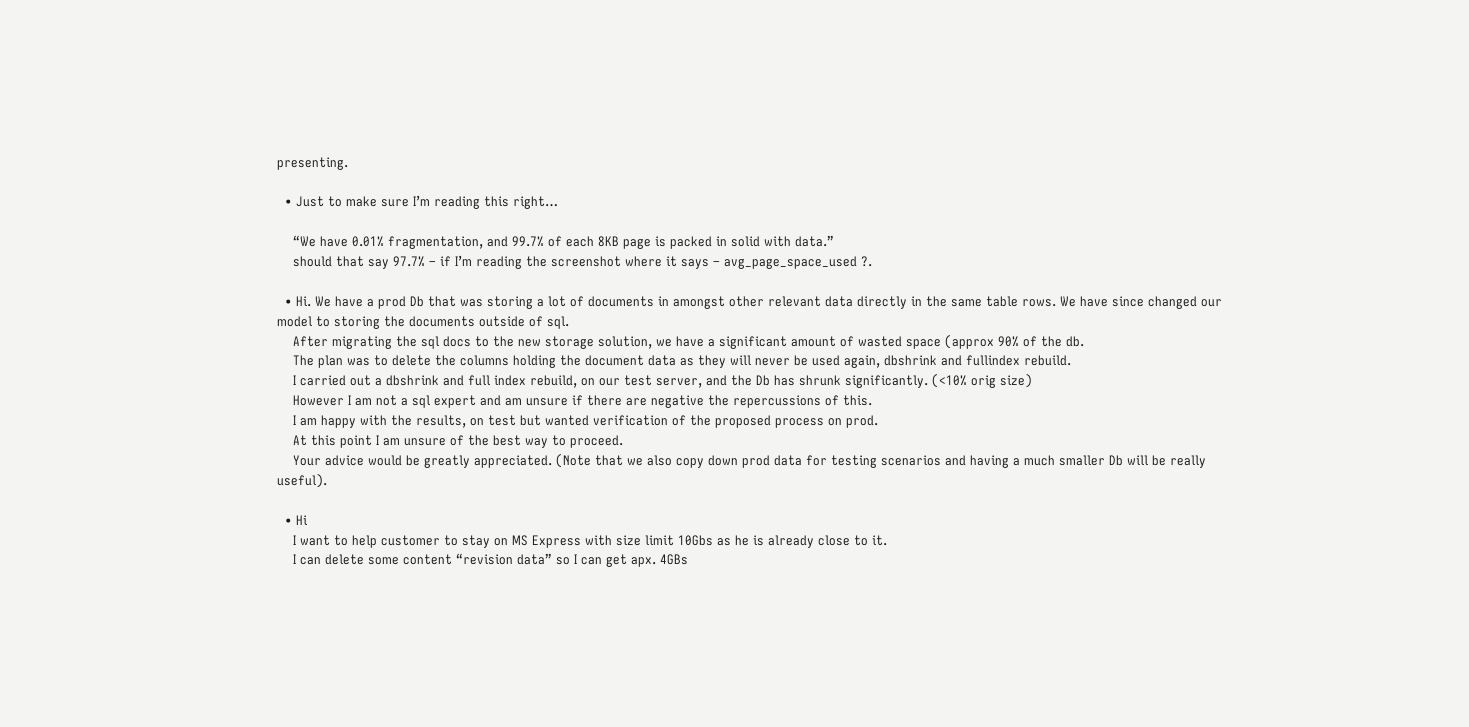presenting.

  • Just to make sure I’m reading this right…

    “We have 0.01% fragmentation, and 99.7% of each 8KB page is packed in solid with data.”
    should that say 97.7% – if I’m reading the screenshot where it says – avg_page_space_used ?.

  • Hi. We have a prod Db that was storing a lot of documents in amongst other relevant data directly in the same table rows. We have since changed our model to storing the documents outside of sql.
    After migrating the sql docs to the new storage solution, we have a significant amount of wasted space (approx 90% of the db.
    The plan was to delete the columns holding the document data as they will never be used again, dbshrink and fullindex rebuild.
    I carried out a dbshrink and full index rebuild, on our test server, and the Db has shrunk significantly. (<10% orig size)
    However I am not a sql expert and am unsure if there are negative the repercussions of this.
    I am happy with the results, on test but wanted verification of the proposed process on prod.
    At this point I am unsure of the best way to proceed.
    Your advice would be greatly appreciated. (Note that we also copy down prod data for testing scenarios and having a much smaller Db will be really useful).

  • Hi
    I want to help customer to stay on MS Express with size limit 10Gbs as he is already close to it.
    I can delete some content “revision data” so I can get apx. 4GBs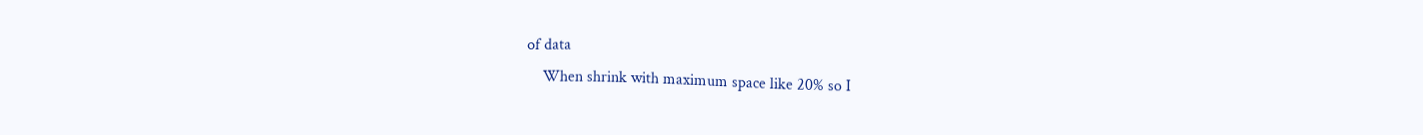of data
    When shrink with maximum space like 20% so I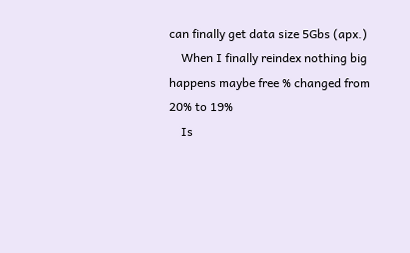can finally get data size 5Gbs (apx.)
    When I finally reindex nothing big happens maybe free % changed from 20% to 19%
    Is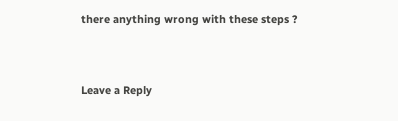there anything wrong with these steps ?


Leave a Reply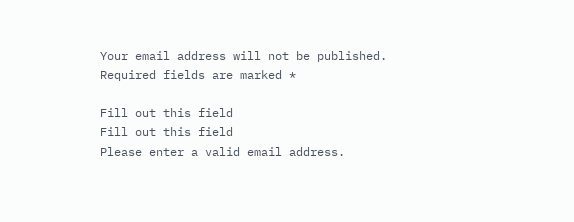Your email address will not be published. Required fields are marked *

Fill out this field
Fill out this field
Please enter a valid email address.